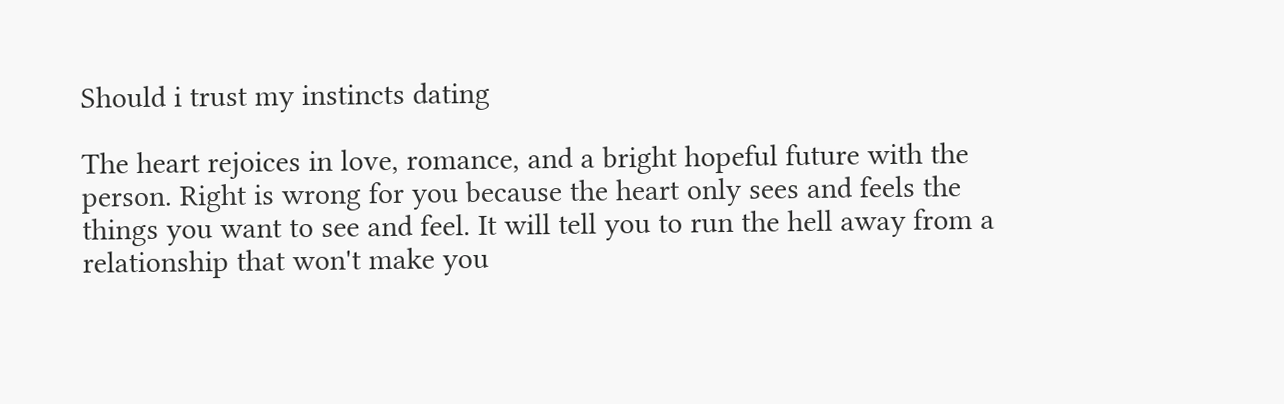Should i trust my instincts dating

The heart rejoices in love, romance, and a bright hopeful future with the person. Right is wrong for you because the heart only sees and feels the things you want to see and feel. It will tell you to run the hell away from a relationship that won't make you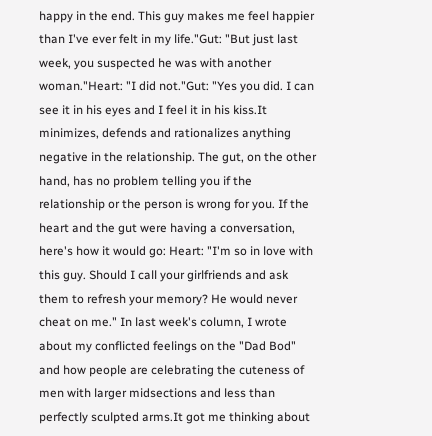happy in the end. This guy makes me feel happier than I've ever felt in my life."Gut: "But just last week, you suspected he was with another woman."Heart: "I did not."Gut: "Yes you did. I can see it in his eyes and I feel it in his kiss.It minimizes, defends and rationalizes anything negative in the relationship. The gut, on the other hand, has no problem telling you if the relationship or the person is wrong for you. If the heart and the gut were having a conversation, here's how it would go: Heart: "I'm so in love with this guy. Should I call your girlfriends and ask them to refresh your memory? He would never cheat on me." In last week's column, I wrote about my conflicted feelings on the "Dad Bod" and how people are celebrating the cuteness of men with larger midsections and less than perfectly sculpted arms.It got me thinking about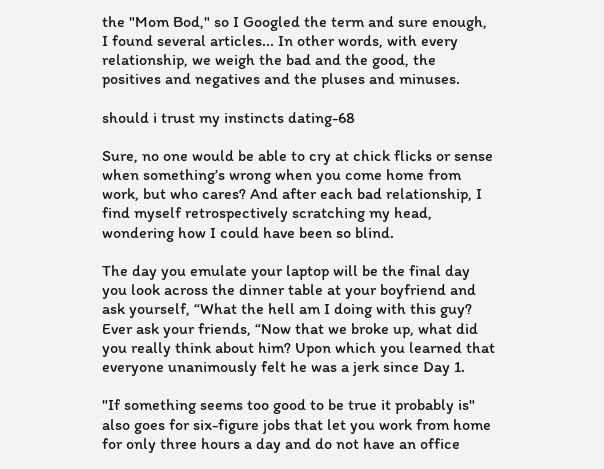the "Mom Bod," so I Googled the term and sure enough, I found several articles... In other words, with every relationship, we weigh the bad and the good, the positives and negatives and the pluses and minuses.

should i trust my instincts dating-68

Sure, no one would be able to cry at chick flicks or sense when something’s wrong when you come home from work, but who cares? And after each bad relationship, I find myself retrospectively scratching my head, wondering how I could have been so blind.

The day you emulate your laptop will be the final day you look across the dinner table at your boyfriend and ask yourself, “What the hell am I doing with this guy? Ever ask your friends, “Now that we broke up, what did you really think about him? Upon which you learned that everyone unanimously felt he was a jerk since Day 1.

"If something seems too good to be true it probably is" also goes for six-figure jobs that let you work from home for only three hours a day and do not have an office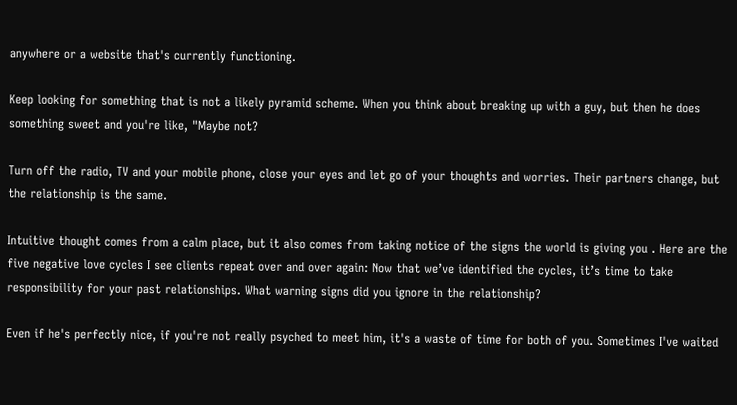anywhere or a website that's currently functioning.

Keep looking for something that is not a likely pyramid scheme. When you think about breaking up with a guy, but then he does something sweet and you're like, "Maybe not?

Turn off the radio, TV and your mobile phone, close your eyes and let go of your thoughts and worries. Their partners change, but the relationship is the same.

Intuitive thought comes from a calm place, but it also comes from taking notice of the signs the world is giving you . Here are the five negative love cycles I see clients repeat over and over again: Now that we’ve identified the cycles, it’s time to take responsibility for your past relationships. What warning signs did you ignore in the relationship?

Even if he's perfectly nice, if you're not really psyched to meet him, it's a waste of time for both of you. Sometimes I've waited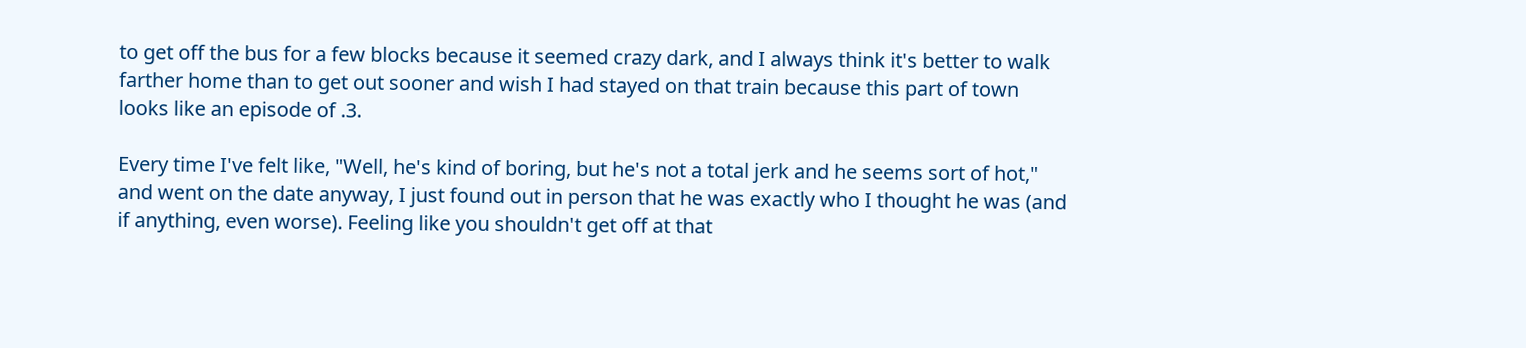to get off the bus for a few blocks because it seemed crazy dark, and I always think it's better to walk farther home than to get out sooner and wish I had stayed on that train because this part of town looks like an episode of .3.

Every time I've felt like, "Well, he's kind of boring, but he's not a total jerk and he seems sort of hot," and went on the date anyway, I just found out in person that he was exactly who I thought he was (and if anything, even worse). Feeling like you shouldn't get off at that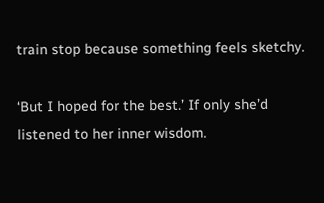train stop because something feels sketchy.

‘But I hoped for the best.’ If only she’d listened to her inner wisdom.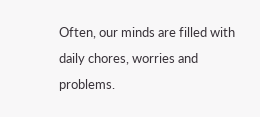Often, our minds are filled with daily chores, worries and problems.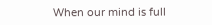When our mind is full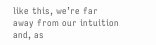like this, we’re far away from our intuition and, as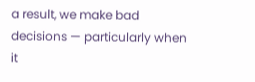a result, we make bad decisions — particularly when it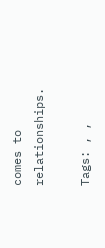comes to relationships.

Tags: , ,